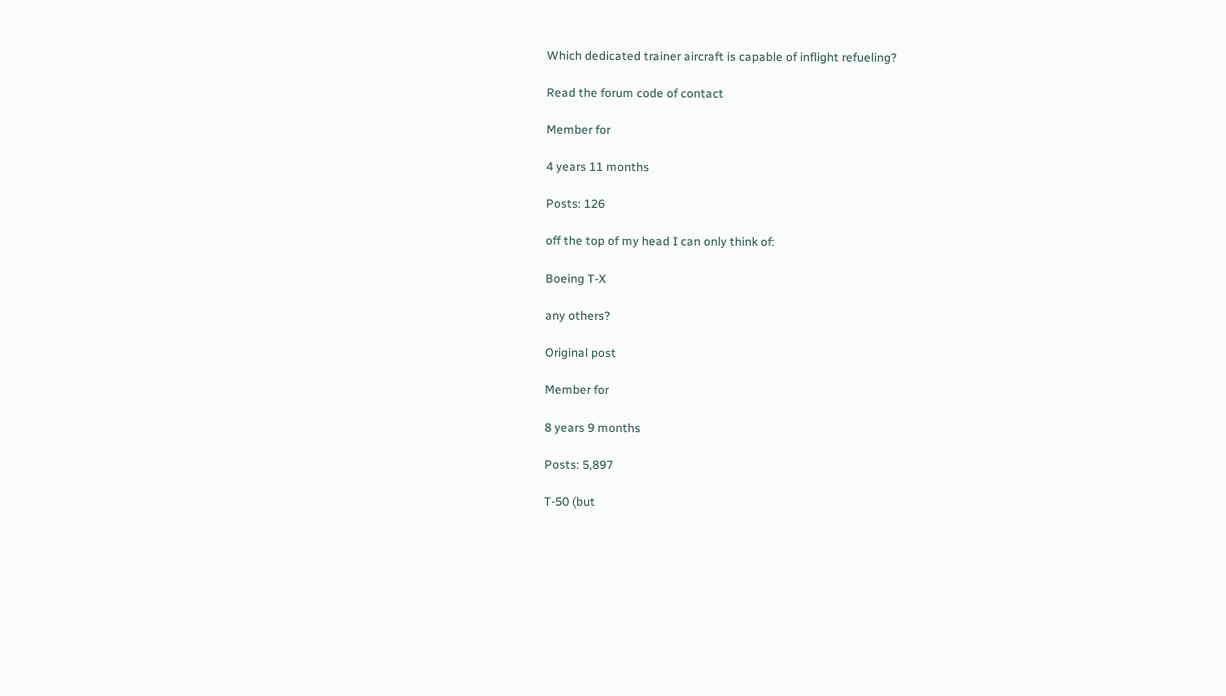Which dedicated trainer aircraft is capable of inflight refueling?

Read the forum code of contact

Member for

4 years 11 months

Posts: 126

off the top of my head I can only think of:

Boeing T-X

any others?

Original post

Member for

8 years 9 months

Posts: 5,897

T-50 (but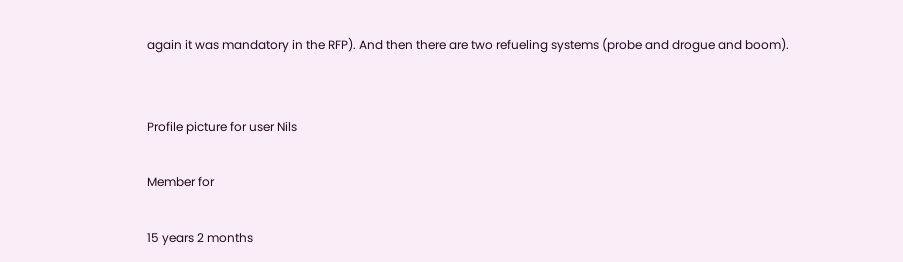again it was mandatory in the RFP). And then there are two refueling systems (probe and drogue and boom).


Profile picture for user Nils

Member for

15 years 2 months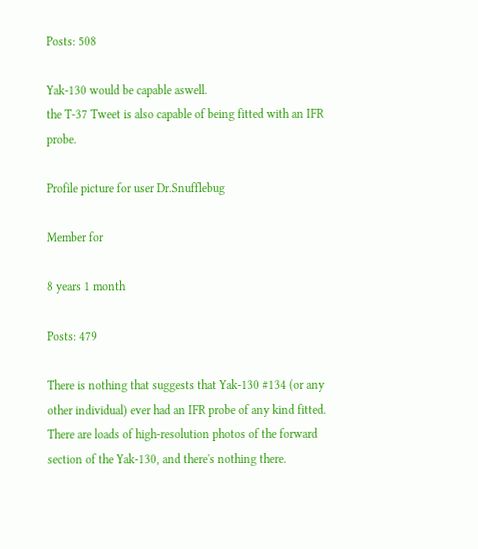Posts: 508

Yak-130 would be capable aswell.
the T-37 Tweet is also capable of being fitted with an IFR probe.

Profile picture for user Dr.Snufflebug

Member for

8 years 1 month

Posts: 479

There is nothing that suggests that Yak-130 #134 (or any other individual) ever had an IFR probe of any kind fitted. There are loads of high-resolution photos of the forward section of the Yak-130, and there's nothing there.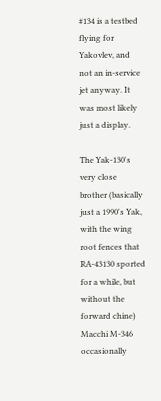#134 is a testbed flying for Yakovlev, and not an in-service jet anyway. It was most likely just a display.

The Yak-130's very close brother (basically just a 1990's Yak, with the wing root fences that RA-43130 sported for a while, but without the forward chine) Macchi M-346 occasionally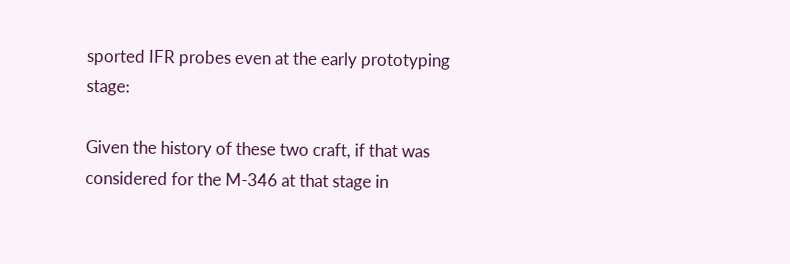sported IFR probes even at the early prototyping stage:

Given the history of these two craft, if that was considered for the M-346 at that stage in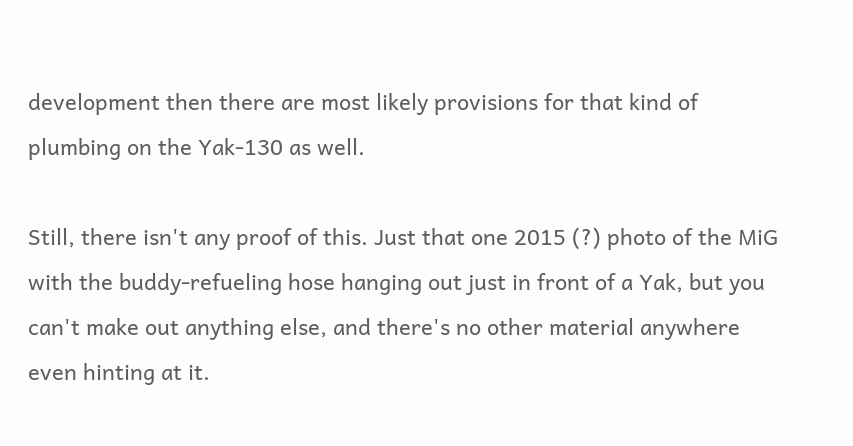development then there are most likely provisions for that kind of plumbing on the Yak-130 as well.

Still, there isn't any proof of this. Just that one 2015 (?) photo of the MiG with the buddy-refueling hose hanging out just in front of a Yak, but you can't make out anything else, and there's no other material anywhere even hinting at it.